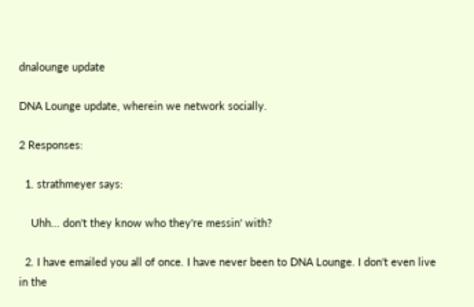dnalounge update

DNA Lounge update, wherein we network socially.

2 Responses:

  1. strathmeyer says:

    Uhh... don't they know who they're messin' with?

  2. I have emailed you all of once. I have never been to DNA Lounge. I don't even live in the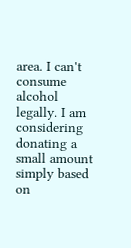area. I can't consume alcohol legally. I am considering donating a small amount simply based on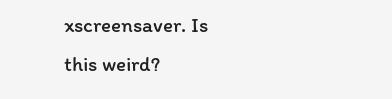xscreensaver. Is this weird?